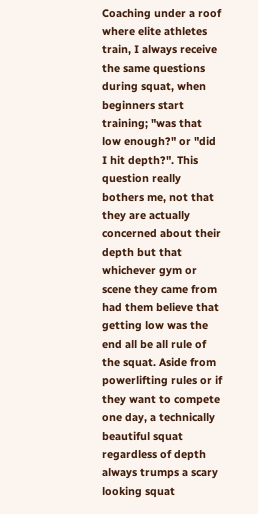Coaching under a roof where elite athletes train, I always receive the same questions during squat, when beginners start training; "was that low enough?" or "did I hit depth?". This question really bothers me, not that they are actually concerned about their depth but that whichever gym or scene they came from had them believe that getting low was the end all be all rule of the squat. Aside from powerlifting rules or if they want to compete one day, a technically beautiful squat regardless of depth always trumps a scary looking squat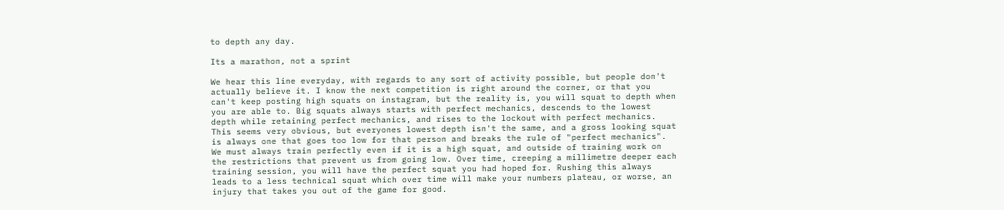to depth any day.

Its a marathon, not a sprint

We hear this line everyday, with regards to any sort of activity possible, but people don't actually believe it. I know the next competition is right around the corner, or that you can't keep posting high squats on instagram, but the reality is, you will squat to depth when you are able to. Big squats always starts with perfect mechanics, descends to the lowest depth while retaining perfect mechanics, and rises to the lockout with perfect mechanics. This seems very obvious, but everyones lowest depth isn't the same, and a gross looking squat is always one that goes too low for that person and breaks the rule of "perfect mechanics". We must always train perfectly even if it is a high squat, and outside of training work on the restrictions that prevent us from going low. Over time, creeping a millimetre deeper each training session, you will have the perfect squat you had hoped for. Rushing this always leads to a less technical squat which over time will make your numbers plateau, or worse, an injury that takes you out of the game for good.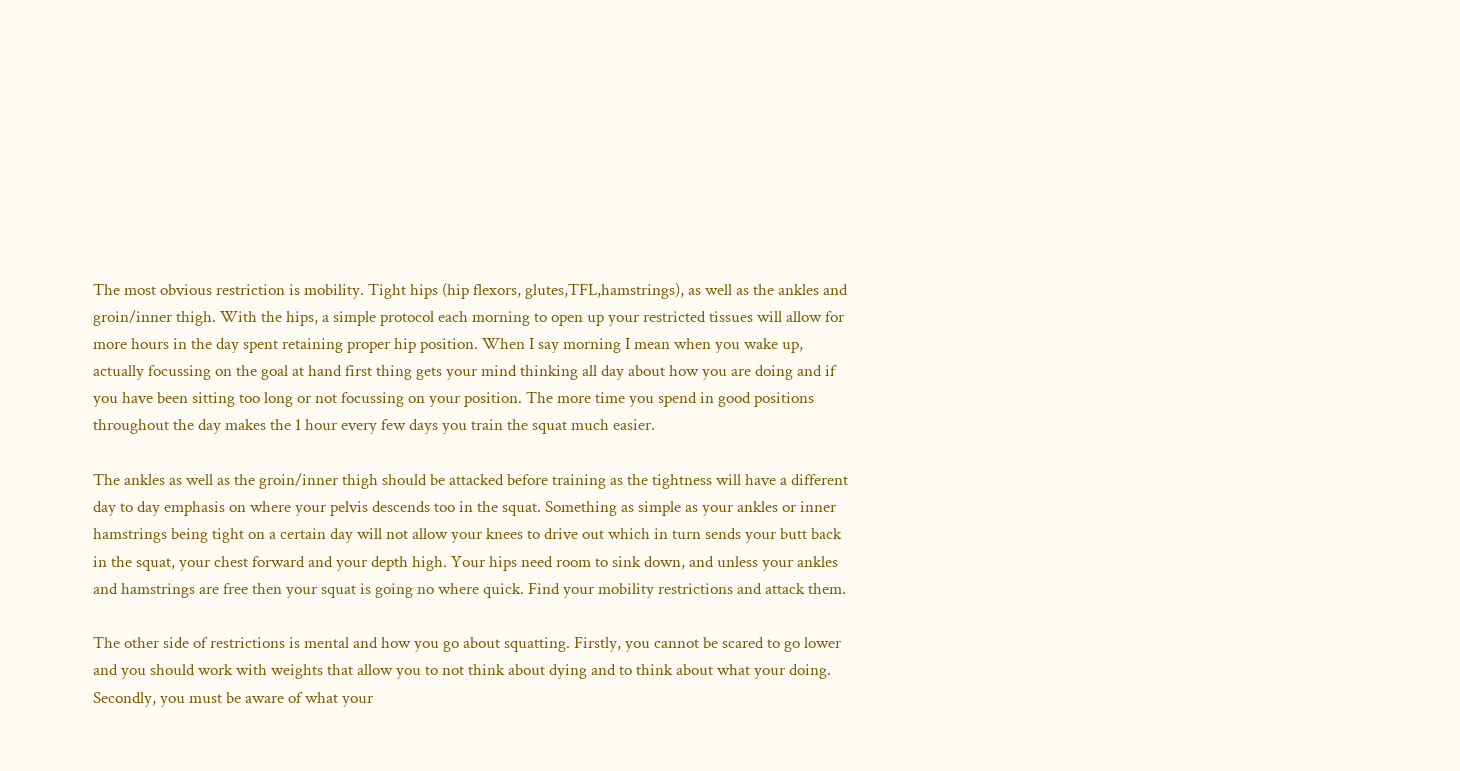The most obvious restriction is mobility. Tight hips (hip flexors, glutes,TFL,hamstrings), as well as the ankles and groin/inner thigh. With the hips, a simple protocol each morning to open up your restricted tissues will allow for more hours in the day spent retaining proper hip position. When I say morning I mean when you wake up, actually focussing on the goal at hand first thing gets your mind thinking all day about how you are doing and if you have been sitting too long or not focussing on your position. The more time you spend in good positions throughout the day makes the 1 hour every few days you train the squat much easier.

The ankles as well as the groin/inner thigh should be attacked before training as the tightness will have a different day to day emphasis on where your pelvis descends too in the squat. Something as simple as your ankles or inner hamstrings being tight on a certain day will not allow your knees to drive out which in turn sends your butt back in the squat, your chest forward and your depth high. Your hips need room to sink down, and unless your ankles and hamstrings are free then your squat is going no where quick. Find your mobility restrictions and attack them.

The other side of restrictions is mental and how you go about squatting. Firstly, you cannot be scared to go lower and you should work with weights that allow you to not think about dying and to think about what your doing. Secondly, you must be aware of what your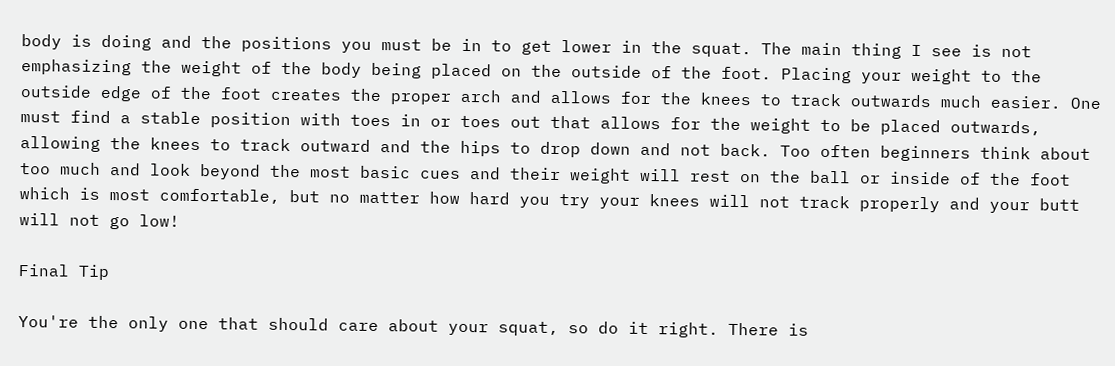body is doing and the positions you must be in to get lower in the squat. The main thing I see is not emphasizing the weight of the body being placed on the outside of the foot. Placing your weight to the outside edge of the foot creates the proper arch and allows for the knees to track outwards much easier. One must find a stable position with toes in or toes out that allows for the weight to be placed outwards, allowing the knees to track outward and the hips to drop down and not back. Too often beginners think about too much and look beyond the most basic cues and their weight will rest on the ball or inside of the foot which is most comfortable, but no matter how hard you try your knees will not track properly and your butt will not go low!

Final Tip

You're the only one that should care about your squat, so do it right. There is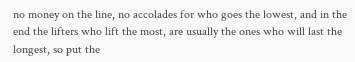no money on the line, no accolades for who goes the lowest, and in the end the lifters who lift the most, are usually the ones who will last the longest, so put the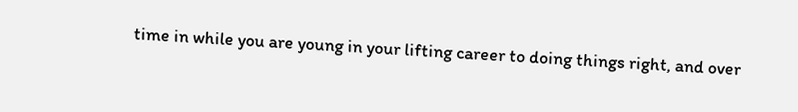time in while you are young in your lifting career to doing things right, and over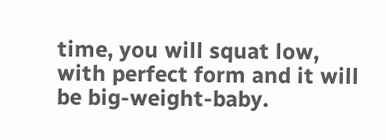time, you will squat low, with perfect form and it will be big-weight-baby.